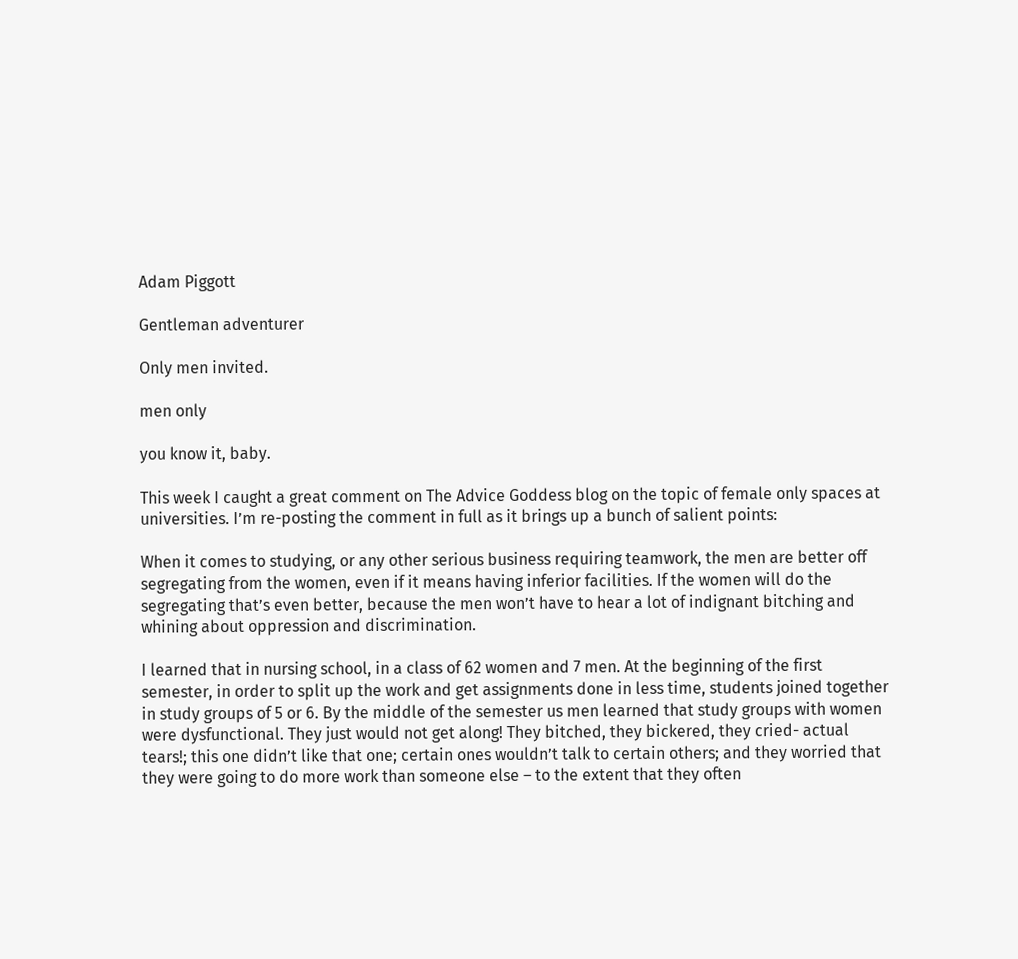Adam Piggott

Gentleman adventurer

Only men invited.

men only

you know it, baby.

This week I caught a great comment on The Advice Goddess blog on the topic of female only spaces at universities. I’m re-posting the comment in full as it brings up a bunch of salient points:

When it comes to studying, or any other serious business requiring teamwork, the men are better off segregating from the women, even if it means having inferior facilities. If the women will do the segregating that’s even better, because the men won’t have to hear a lot of indignant bitching and whining about oppression and discrimination.

I learned that in nursing school, in a class of 62 women and 7 men. At the beginning of the first semester, in order to split up the work and get assignments done in less time, students joined together in study groups of 5 or 6. By the middle of the semester us men learned that study groups with women were dysfunctional. They just would not get along! They bitched, they bickered, they cried- actual tears!; this one didn’t like that one; certain ones wouldn’t talk to certain others; and they worried that they were going to do more work than someone else – to the extent that they often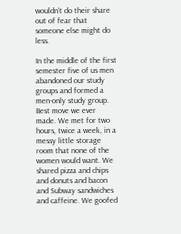wouldn’t do their share out of fear that someone else might do less.

In the middle of the first semester five of us men abandoned our study groups and formed a men-only study group. Best move we ever made. We met for two hours, twice a week, in a messy little storage room that none of the women would want. We shared pizza and chips and donuts and bacon and Subway sandwiches and caffeine. We goofed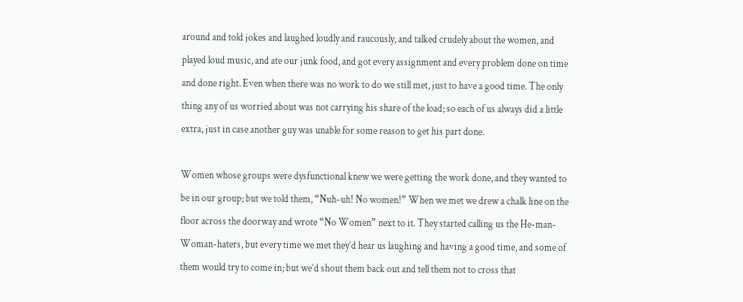around and told jokes and laughed loudly and raucously, and talked crudely about the women, and played loud music, and ate our junk food, and got every assignment and every problem done on time and done right. Even when there was no work to do we still met, just to have a good time. The only thing any of us worried about was not carrying his share of the load; so each of us always did a little extra, just in case another guy was unable for some reason to get his part done.

Women whose groups were dysfunctional knew we were getting the work done, and they wanted to be in our group; but we told them, “Nuh-uh! No women!” When we met we drew a chalk line on the floor across the doorway and wrote “No Women” next to it. They started calling us the He-man-Woman-haters, but every time we met they’d hear us laughing and having a good time, and some of them would try to come in; but we’d shout them back out and tell them not to cross that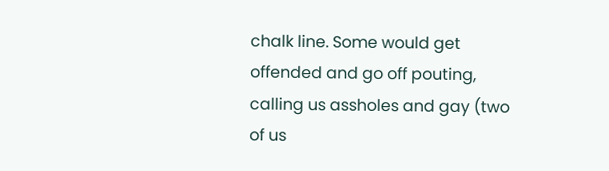chalk line. Some would get offended and go off pouting, calling us assholes and gay (two of us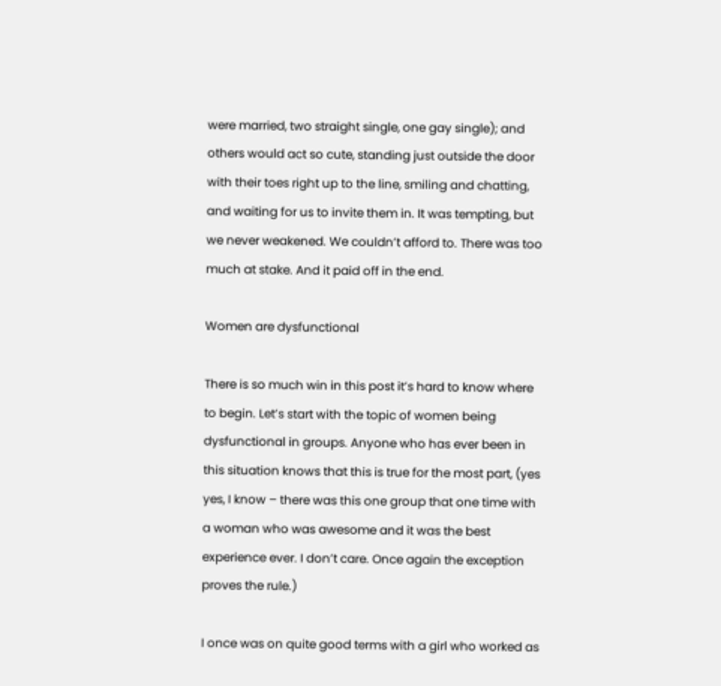were married, two straight single, one gay single); and others would act so cute, standing just outside the door with their toes right up to the line, smiling and chatting, and waiting for us to invite them in. It was tempting, but we never weakened. We couldn’t afford to. There was too much at stake. And it paid off in the end.

Women are dysfunctional

There is so much win in this post it’s hard to know where to begin. Let’s start with the topic of women being dysfunctional in groups. Anyone who has ever been in this situation knows that this is true for the most part, (yes yes, I know – there was this one group that one time with a woman who was awesome and it was the best experience ever. I don’t care. Once again the exception proves the rule.)

I once was on quite good terms with a girl who worked as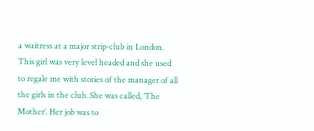a waitress at a major strip-club in London. This girl was very level headed and she used to regale me with stories of the manager of all the girls in the club. She was called, ‘The Mother’. Her job was to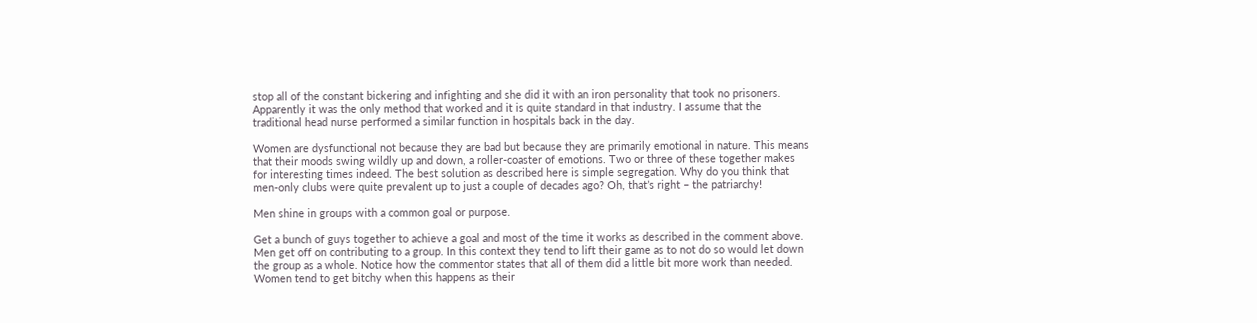stop all of the constant bickering and infighting and she did it with an iron personality that took no prisoners. Apparently it was the only method that worked and it is quite standard in that industry. I assume that the traditional head nurse performed a similar function in hospitals back in the day.

Women are dysfunctional not because they are bad but because they are primarily emotional in nature. This means that their moods swing wildly up and down, a roller-coaster of emotions. Two or three of these together makes for interesting times indeed. The best solution as described here is simple segregation. Why do you think that men-only clubs were quite prevalent up to just a couple of decades ago? Oh, that’s right – the patriarchy!

Men shine in groups with a common goal or purpose.

Get a bunch of guys together to achieve a goal and most of the time it works as described in the comment above. Men get off on contributing to a group. In this context they tend to lift their game as to not do so would let down the group as a whole. Notice how the commentor states that all of them did a little bit more work than needed. Women tend to get bitchy when this happens as their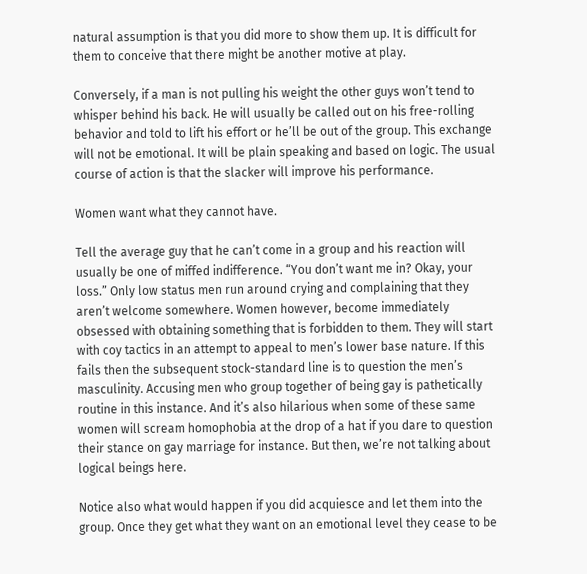natural assumption is that you did more to show them up. It is difficult for them to conceive that there might be another motive at play.

Conversely, if a man is not pulling his weight the other guys won’t tend to whisper behind his back. He will usually be called out on his free-rolling behavior and told to lift his effort or he’ll be out of the group. This exchange will not be emotional. It will be plain speaking and based on logic. The usual course of action is that the slacker will improve his performance.

Women want what they cannot have.

Tell the average guy that he can’t come in a group and his reaction will usually be one of miffed indifference. “You don’t want me in? Okay, your loss.” Only low status men run around crying and complaining that they aren’t welcome somewhere. Women however, become immediately obsessed with obtaining something that is forbidden to them. They will start with coy tactics in an attempt to appeal to men’s lower base nature. If this fails then the subsequent stock-standard line is to question the men’s masculinity. Accusing men who group together of being gay is pathetically routine in this instance. And it’s also hilarious when some of these same women will scream homophobia at the drop of a hat if you dare to question their stance on gay marriage for instance. But then, we’re not talking about logical beings here.

Notice also what would happen if you did acquiesce and let them into the group. Once they get what they want on an emotional level they cease to be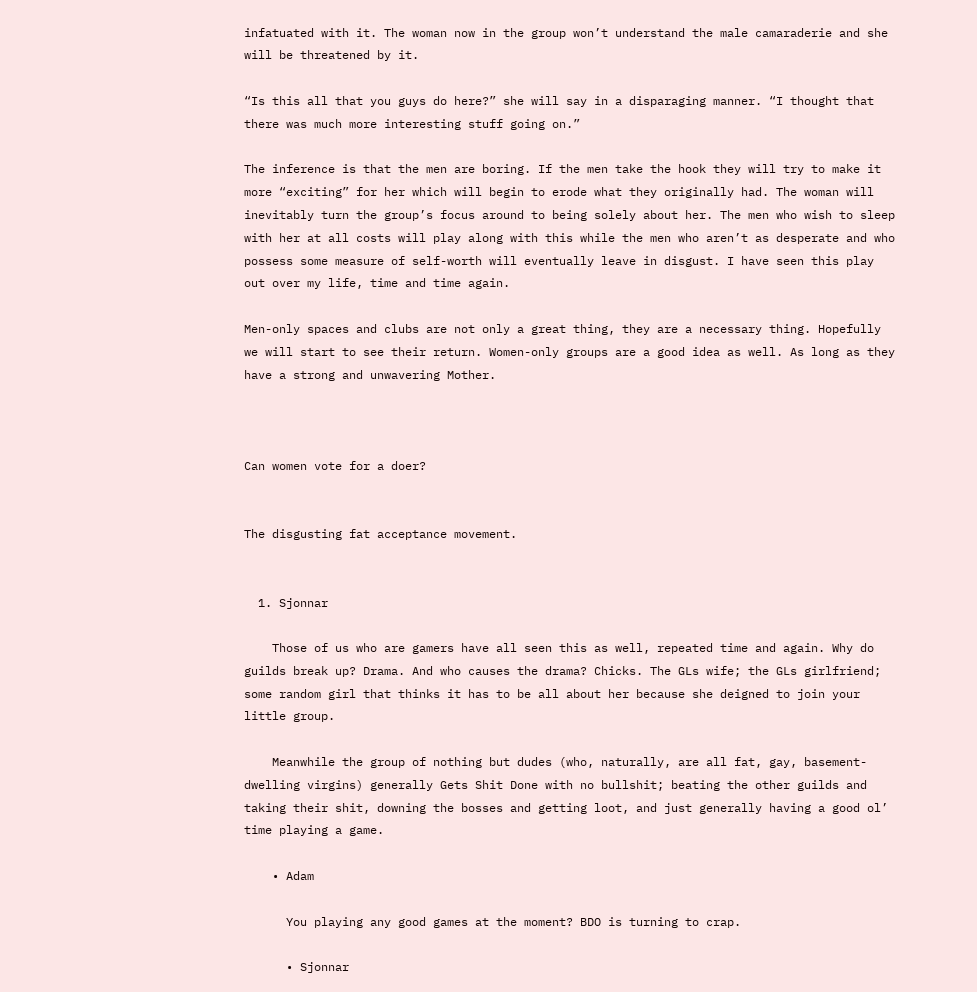infatuated with it. The woman now in the group won’t understand the male camaraderie and she will be threatened by it.

“Is this all that you guys do here?” she will say in a disparaging manner. “I thought that there was much more interesting stuff going on.”

The inference is that the men are boring. If the men take the hook they will try to make it more “exciting” for her which will begin to erode what they originally had. The woman will inevitably turn the group’s focus around to being solely about her. The men who wish to sleep with her at all costs will play along with this while the men who aren’t as desperate and who possess some measure of self-worth will eventually leave in disgust. I have seen this play out over my life, time and time again.

Men-only spaces and clubs are not only a great thing, they are a necessary thing. Hopefully we will start to see their return. Women-only groups are a good idea as well. As long as they have a strong and unwavering Mother.



Can women vote for a doer?


The disgusting fat acceptance movement.


  1. Sjonnar

    Those of us who are gamers have all seen this as well, repeated time and again. Why do guilds break up? Drama. And who causes the drama? Chicks. The GLs wife; the GLs girlfriend; some random girl that thinks it has to be all about her because she deigned to join your little group.

    Meanwhile the group of nothing but dudes (who, naturally, are all fat, gay, basement-dwelling virgins) generally Gets Shit Done with no bullshit; beating the other guilds and taking their shit, downing the bosses and getting loot, and just generally having a good ol’ time playing a game.

    • Adam

      You playing any good games at the moment? BDO is turning to crap.

      • Sjonnar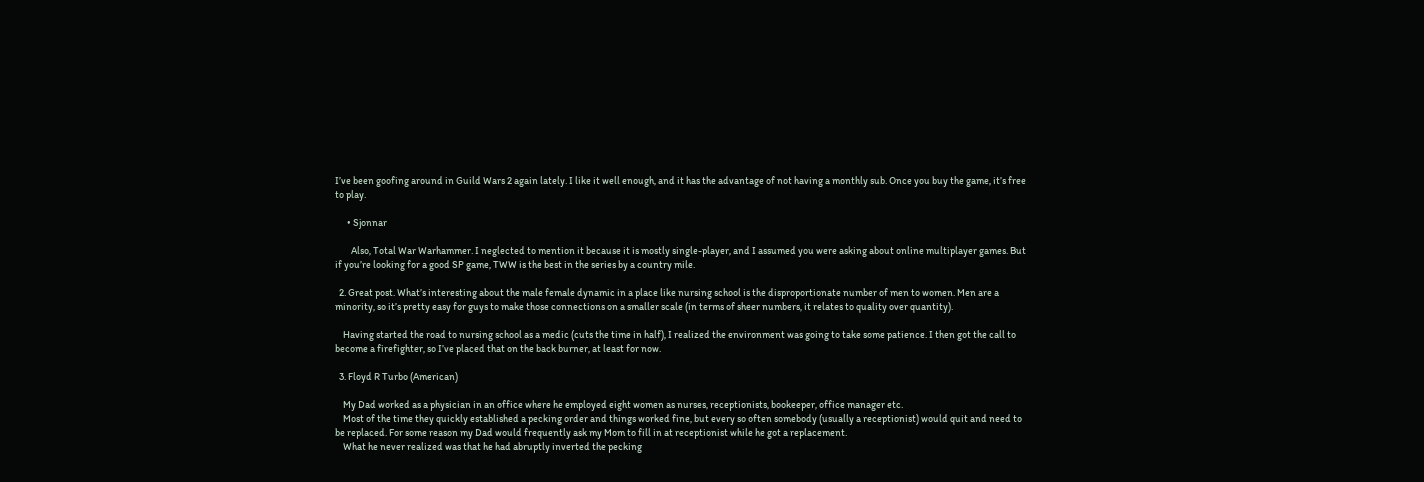I’ve been goofing around in Guild Wars 2 again lately. I like it well enough, and it has the advantage of not having a monthly sub. Once you buy the game, it’s free to play.

      • Sjonnar

        Also, Total War Warhammer. I neglected to mention it because it is mostly single-player, and I assumed you were asking about online multiplayer games. But if you’re looking for a good SP game, TWW is the best in the series by a country mile.

  2. Great post. What’s interesting about the male female dynamic in a place like nursing school is the disproportionate number of men to women. Men are a minority, so it’s pretty easy for guys to make those connections on a smaller scale (in terms of sheer numbers, it relates to quality over quantity).

    Having started the road to nursing school as a medic (cuts the time in half), I realized the environment was going to take some patience. I then got the call to become a firefighter, so I’ve placed that on the back burner, at least for now.

  3. Floyd R Turbo (American)

    My Dad worked as a physician in an office where he employed eight women as nurses, receptionists, bookeeper, office manager etc.
    Most of the time they quickly established a pecking order and things worked fine, but every so often somebody (usually a receptionist) would quit and need to be replaced. For some reason my Dad would frequently ask my Mom to fill in at receptionist while he got a replacement.
    What he never realized was that he had abruptly inverted the pecking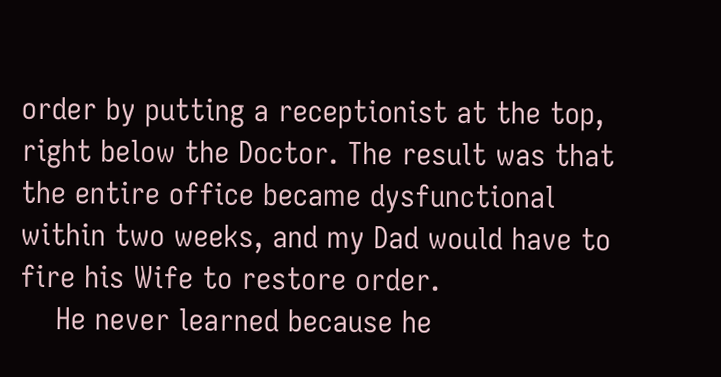order by putting a receptionist at the top, right below the Doctor. The result was that the entire office became dysfunctional within two weeks, and my Dad would have to fire his Wife to restore order.
    He never learned because he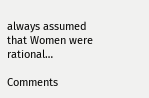always assumed that Women were rational…

Comments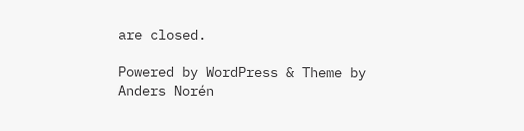are closed.

Powered by WordPress & Theme by Anders Norén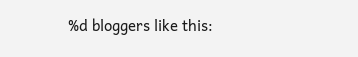%d bloggers like this: